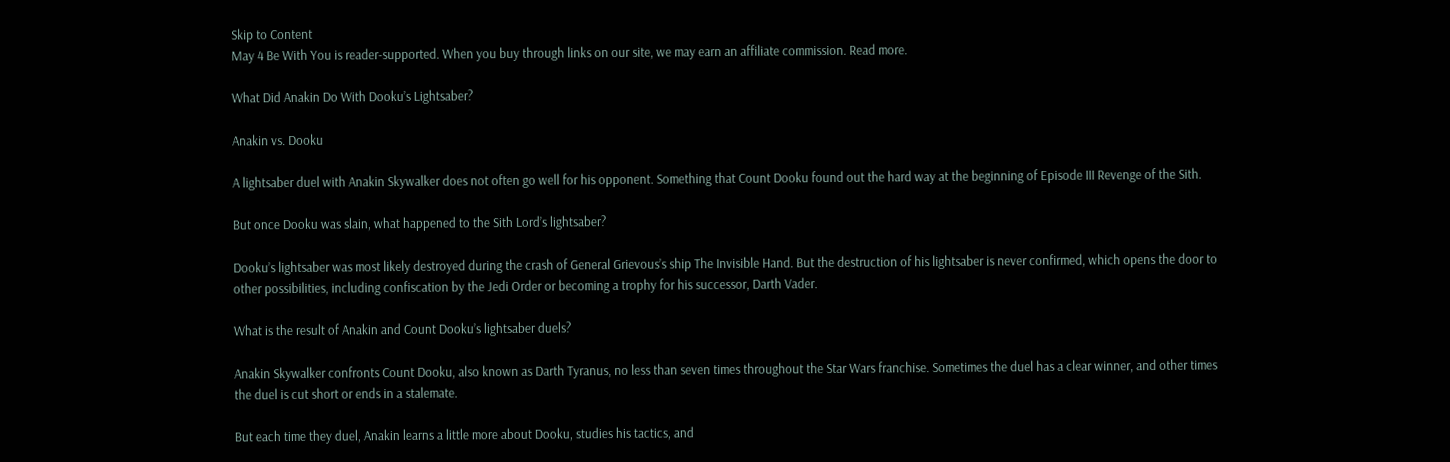Skip to Content
May 4 Be With You is reader-supported. When you buy through links on our site, we may earn an affiliate commission. Read more.

What Did Anakin Do With Dooku’s Lightsaber?

Anakin vs. Dooku

A lightsaber duel with Anakin Skywalker does not often go well for his opponent. Something that Count Dooku found out the hard way at the beginning of Episode III Revenge of the Sith.

But once Dooku was slain, what happened to the Sith Lord’s lightsaber?

Dooku’s lightsaber was most likely destroyed during the crash of General Grievous’s ship The Invisible Hand. But the destruction of his lightsaber is never confirmed, which opens the door to other possibilities, including confiscation by the Jedi Order or becoming a trophy for his successor, Darth Vader.

What is the result of Anakin and Count Dooku’s lightsaber duels?

Anakin Skywalker confronts Count Dooku, also known as Darth Tyranus, no less than seven times throughout the Star Wars franchise. Sometimes the duel has a clear winner, and other times the duel is cut short or ends in a stalemate.

But each time they duel, Anakin learns a little more about Dooku, studies his tactics, and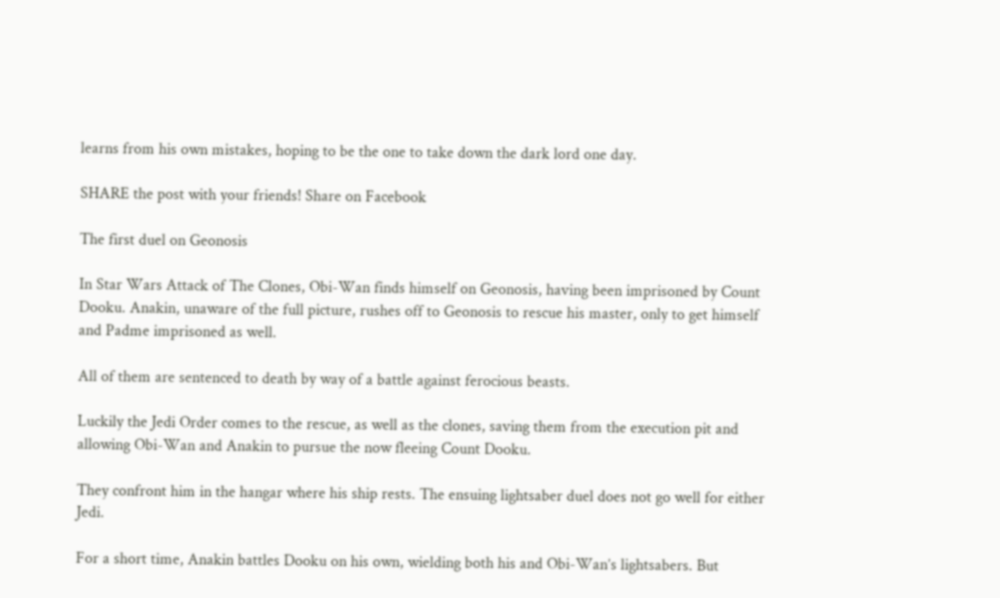learns from his own mistakes, hoping to be the one to take down the dark lord one day.

SHARE the post with your friends! Share on Facebook

The first duel on Geonosis

In Star Wars Attack of The Clones, Obi-Wan finds himself on Geonosis, having been imprisoned by Count Dooku. Anakin, unaware of the full picture, rushes off to Geonosis to rescue his master, only to get himself and Padme imprisoned as well.

All of them are sentenced to death by way of a battle against ferocious beasts.

Luckily the Jedi Order comes to the rescue, as well as the clones, saving them from the execution pit and allowing Obi-Wan and Anakin to pursue the now fleeing Count Dooku.

They confront him in the hangar where his ship rests. The ensuing lightsaber duel does not go well for either Jedi.

For a short time, Anakin battles Dooku on his own, wielding both his and Obi-Wan’s lightsabers. But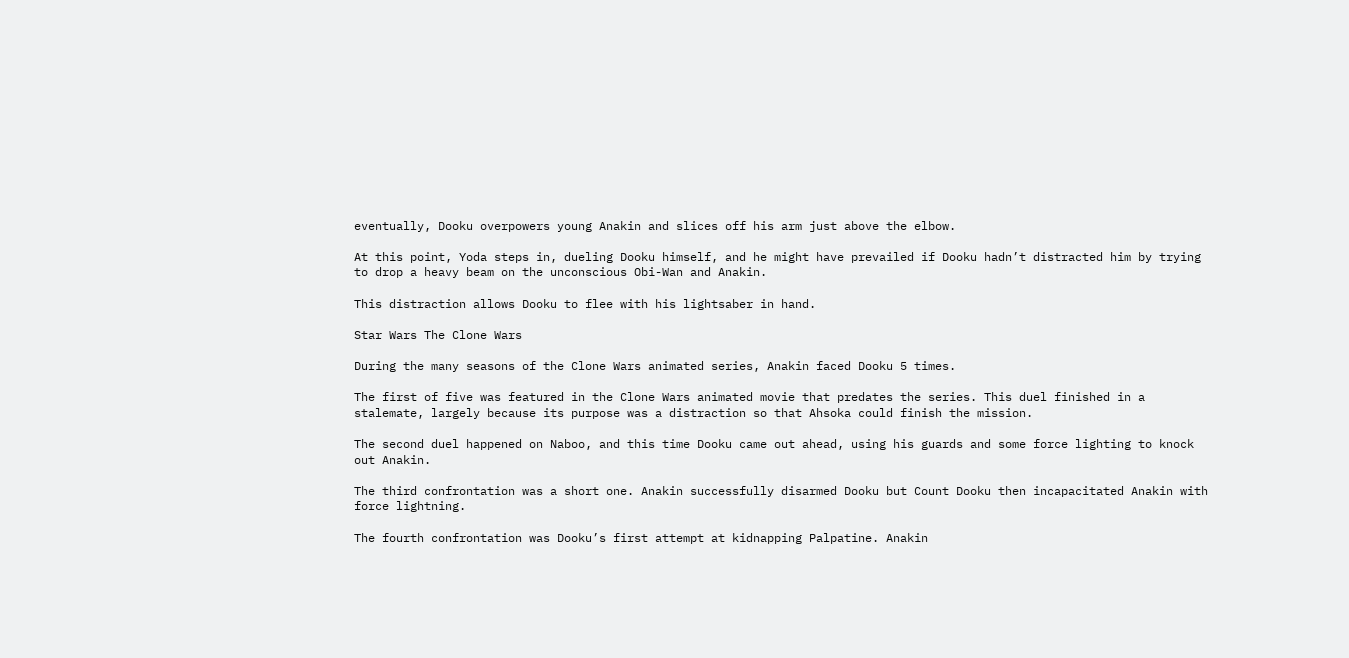eventually, Dooku overpowers young Anakin and slices off his arm just above the elbow.

At this point, Yoda steps in, dueling Dooku himself, and he might have prevailed if Dooku hadn’t distracted him by trying to drop a heavy beam on the unconscious Obi-Wan and Anakin.

This distraction allows Dooku to flee with his lightsaber in hand.

Star Wars The Clone Wars

During the many seasons of the Clone Wars animated series, Anakin faced Dooku 5 times.

The first of five was featured in the Clone Wars animated movie that predates the series. This duel finished in a stalemate, largely because its purpose was a distraction so that Ahsoka could finish the mission.

The second duel happened on Naboo, and this time Dooku came out ahead, using his guards and some force lighting to knock out Anakin.

The third confrontation was a short one. Anakin successfully disarmed Dooku but Count Dooku then incapacitated Anakin with force lightning.

The fourth confrontation was Dooku’s first attempt at kidnapping Palpatine. Anakin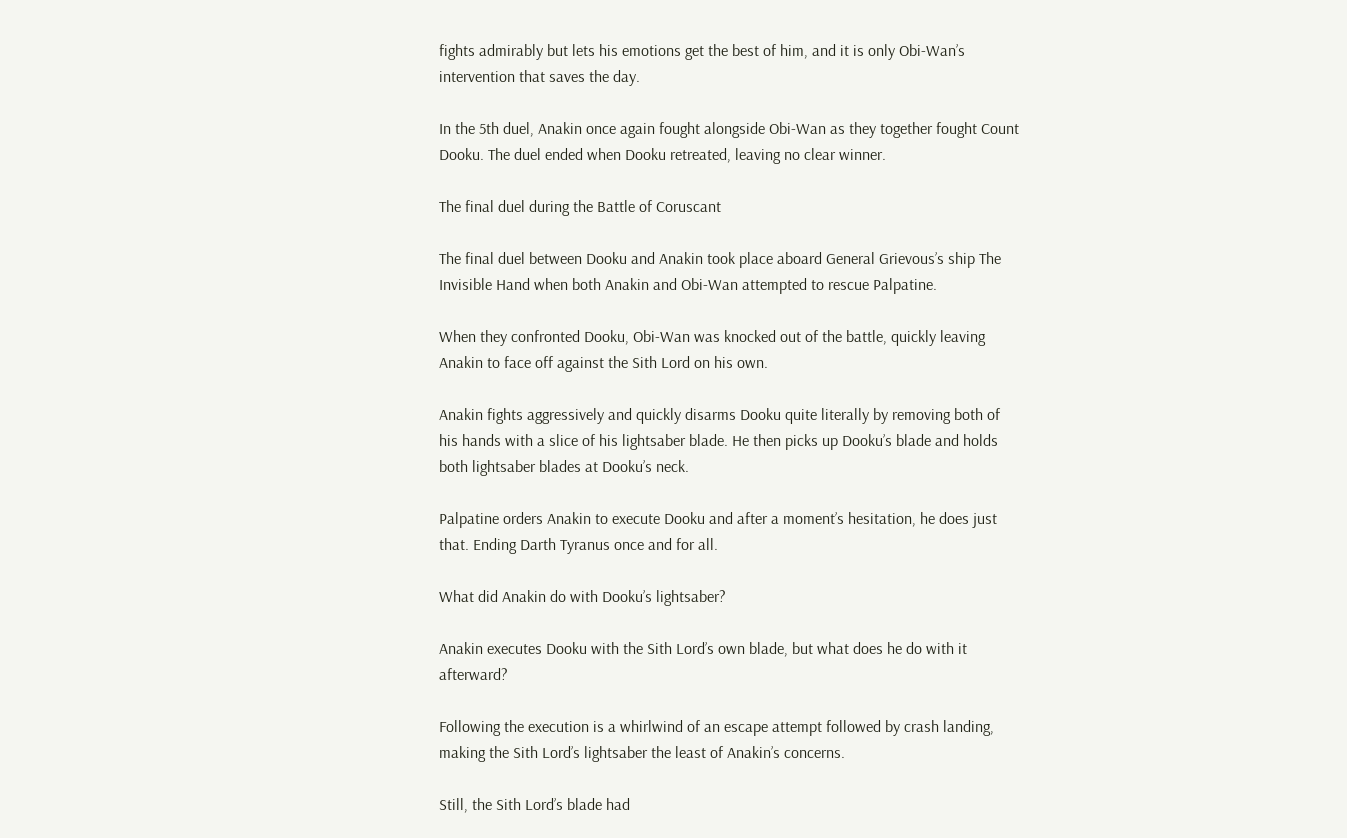fights admirably but lets his emotions get the best of him, and it is only Obi-Wan’s intervention that saves the day.

In the 5th duel, Anakin once again fought alongside Obi-Wan as they together fought Count Dooku. The duel ended when Dooku retreated, leaving no clear winner.

The final duel during the Battle of Coruscant

The final duel between Dooku and Anakin took place aboard General Grievous’s ship The Invisible Hand when both Anakin and Obi-Wan attempted to rescue Palpatine.

When they confronted Dooku, Obi-Wan was knocked out of the battle, quickly leaving Anakin to face off against the Sith Lord on his own.

Anakin fights aggressively and quickly disarms Dooku quite literally by removing both of his hands with a slice of his lightsaber blade. He then picks up Dooku’s blade and holds both lightsaber blades at Dooku’s neck.

Palpatine orders Anakin to execute Dooku and after a moment’s hesitation, he does just that. Ending Darth Tyranus once and for all.

What did Anakin do with Dooku’s lightsaber?

Anakin executes Dooku with the Sith Lord’s own blade, but what does he do with it afterward?

Following the execution is a whirlwind of an escape attempt followed by crash landing, making the Sith Lord’s lightsaber the least of Anakin’s concerns.

Still, the Sith Lord’s blade had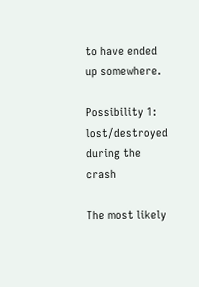to have ended up somewhere.

Possibility 1: lost/destroyed during the crash

The most likely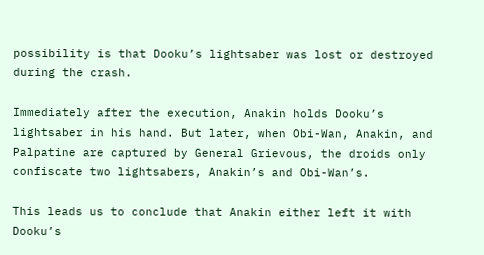possibility is that Dooku’s lightsaber was lost or destroyed during the crash.

Immediately after the execution, Anakin holds Dooku’s lightsaber in his hand. But later, when Obi-Wan, Anakin, and Palpatine are captured by General Grievous, the droids only confiscate two lightsabers, Anakin’s and Obi-Wan’s.

This leads us to conclude that Anakin either left it with Dooku’s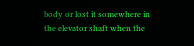body or lost it somewhere in the elevator shaft when the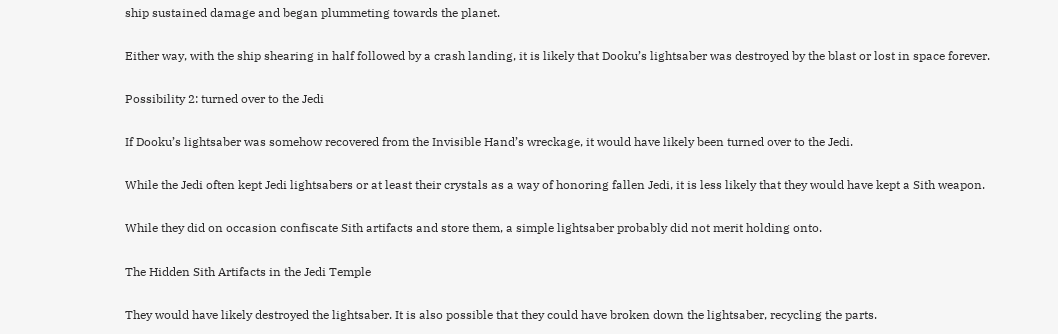ship sustained damage and began plummeting towards the planet.

Either way, with the ship shearing in half followed by a crash landing, it is likely that Dooku’s lightsaber was destroyed by the blast or lost in space forever.

Possibility 2: turned over to the Jedi

If Dooku’s lightsaber was somehow recovered from the Invisible Hand’s wreckage, it would have likely been turned over to the Jedi.

While the Jedi often kept Jedi lightsabers or at least their crystals as a way of honoring fallen Jedi, it is less likely that they would have kept a Sith weapon.

While they did on occasion confiscate Sith artifacts and store them, a simple lightsaber probably did not merit holding onto.

The Hidden Sith Artifacts in the Jedi Temple

They would have likely destroyed the lightsaber. It is also possible that they could have broken down the lightsaber, recycling the parts.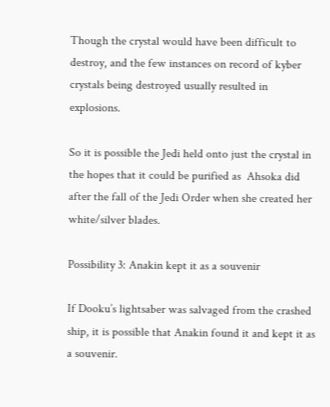Though the crystal would have been difficult to destroy, and the few instances on record of kyber crystals being destroyed usually resulted in explosions.

So it is possible the Jedi held onto just the crystal in the hopes that it could be purified as  Ahsoka did after the fall of the Jedi Order when she created her white/silver blades.

Possibility 3: Anakin kept it as a souvenir

If Dooku’s lightsaber was salvaged from the crashed ship, it is possible that Anakin found it and kept it as a souvenir.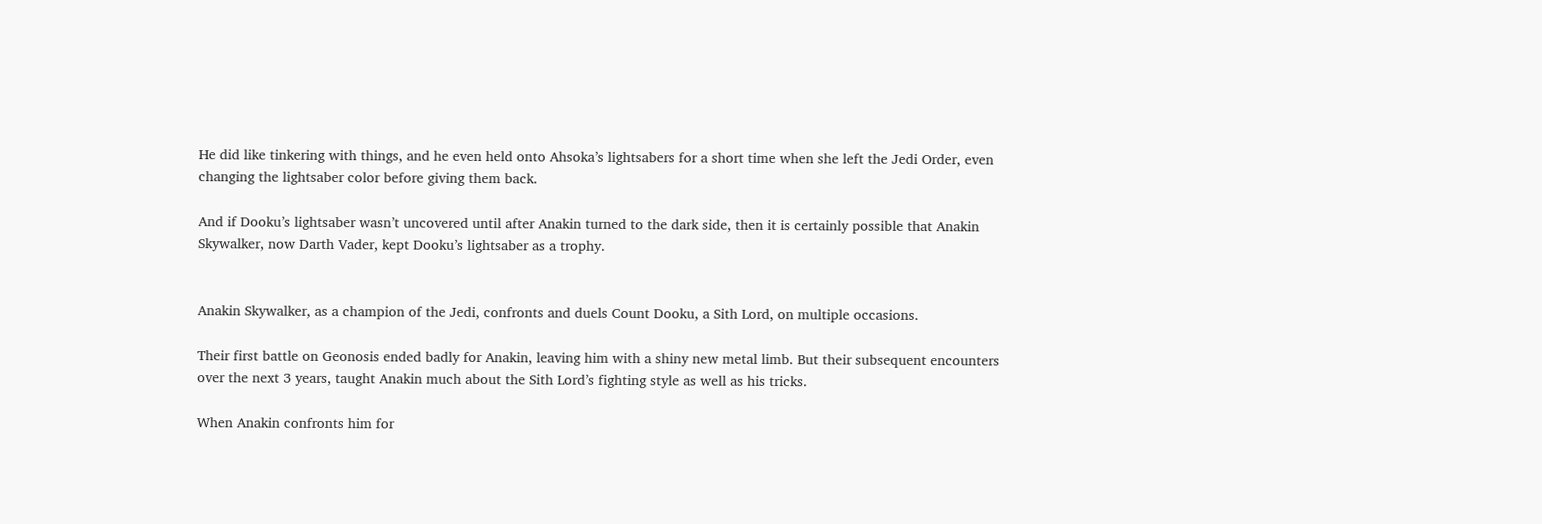He did like tinkering with things, and he even held onto Ahsoka’s lightsabers for a short time when she left the Jedi Order, even changing the lightsaber color before giving them back.

And if Dooku’s lightsaber wasn’t uncovered until after Anakin turned to the dark side, then it is certainly possible that Anakin Skywalker, now Darth Vader, kept Dooku’s lightsaber as a trophy.


Anakin Skywalker, as a champion of the Jedi, confronts and duels Count Dooku, a Sith Lord, on multiple occasions.

Their first battle on Geonosis ended badly for Anakin, leaving him with a shiny new metal limb. But their subsequent encounters over the next 3 years, taught Anakin much about the Sith Lord’s fighting style as well as his tricks.

When Anakin confronts him for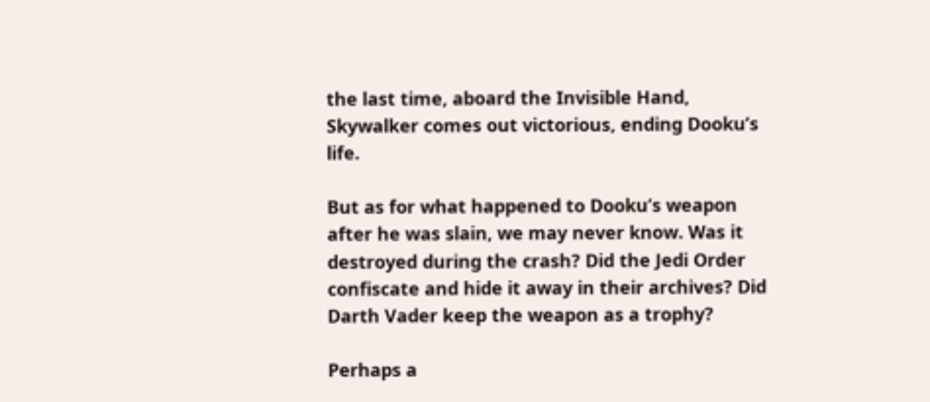the last time, aboard the Invisible Hand, Skywalker comes out victorious, ending Dooku’s life.

But as for what happened to Dooku’s weapon after he was slain, we may never know. Was it destroyed during the crash? Did the Jedi Order confiscate and hide it away in their archives? Did Darth Vader keep the weapon as a trophy?

Perhaps a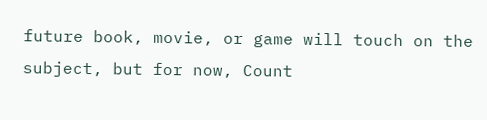future book, movie, or game will touch on the subject, but for now, Count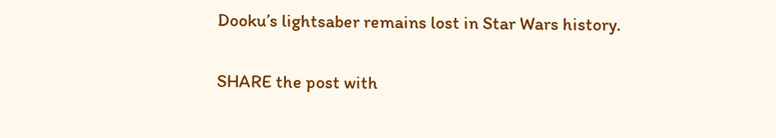Dooku’s lightsaber remains lost in Star Wars history.

SHARE the post with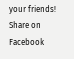your friends! Share on Facebook